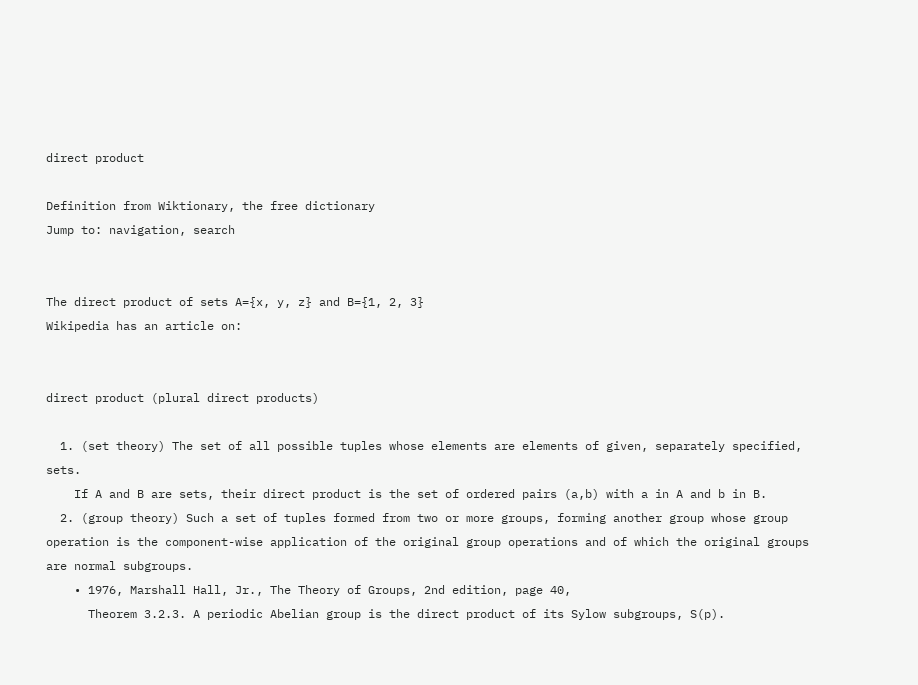direct product

Definition from Wiktionary, the free dictionary
Jump to: navigation, search


The direct product of sets A={x, y, z} and B={1, 2, 3}
Wikipedia has an article on:


direct product (plural direct products)

  1. (set theory) The set of all possible tuples whose elements are elements of given, separately specified, sets.
    If A and B are sets, their direct product is the set of ordered pairs (a,b) with a in A and b in B.
  2. (group theory) Such a set of tuples formed from two or more groups, forming another group whose group operation is the component-wise application of the original group operations and of which the original groups are normal subgroups.
    • 1976, Marshall Hall, Jr., The Theory of Groups, 2nd edition, page 40,
      Theorem 3.2.3. A periodic Abelian group is the direct product of its Sylow subgroups, S(p).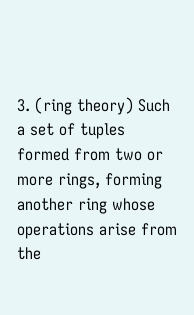3. (ring theory) Such a set of tuples formed from two or more rings, forming another ring whose operations arise from the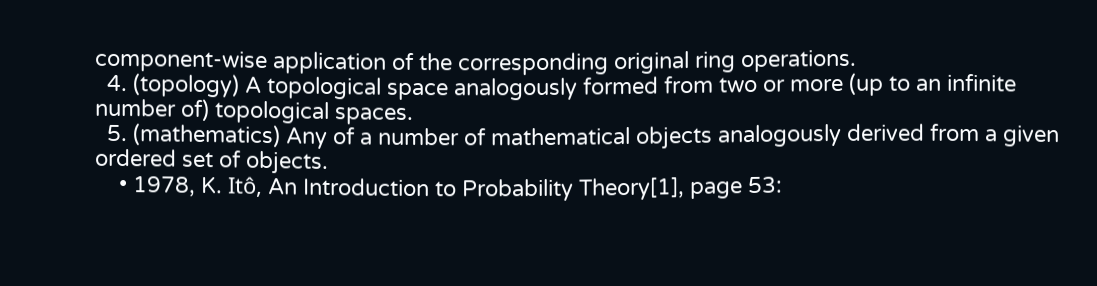component-wise application of the corresponding original ring operations.
  4. (topology) A topological space analogously formed from two or more (up to an infinite number of) topological spaces.
  5. (mathematics) Any of a number of mathematical objects analogously derived from a given ordered set of objects.
    • 1978, K. Itô, An Introduction to Probability Theory[1], page 53: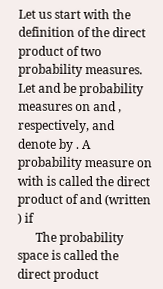Let us start with the definition of the direct product of two probability measures. Let and be probability measures on and , respectively, and denote by . A probability measure on with is called the direct product of and (written ) if
      The probability space is called the direct product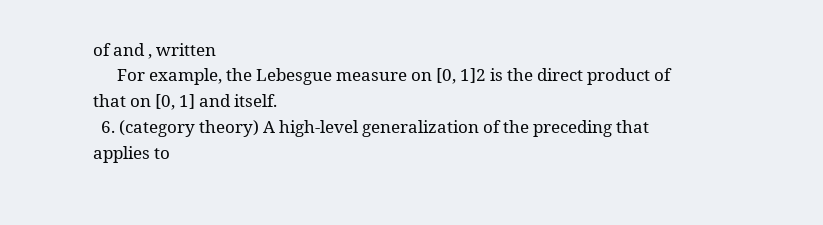of and , written
      For example, the Lebesgue measure on [0, 1]2 is the direct product of that on [0, 1] and itself.
  6. (category theory) A high-level generalization of the preceding that applies to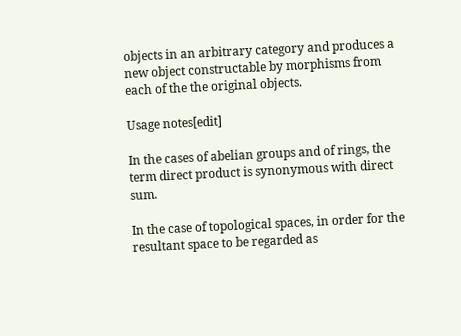objects in an arbitrary category and produces a new object constructable by morphisms from each of the the original objects.

Usage notes[edit]

In the cases of abelian groups and of rings, the term direct product is synonymous with direct sum.

In the case of topological spaces, in order for the resultant space to be regarded as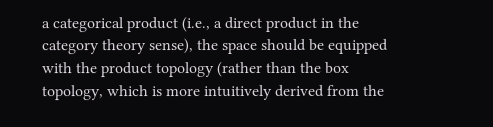a categorical product (i.e., a direct product in the category theory sense), the space should be equipped with the product topology (rather than the box topology, which is more intuitively derived from the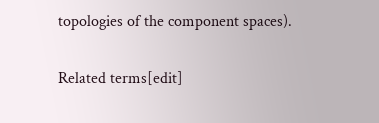topologies of the component spaces).

Related terms[edit]